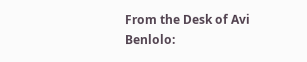From the Desk of Avi Benlolo: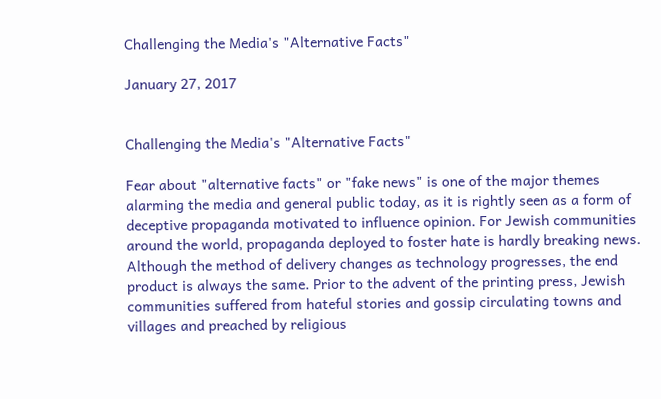Challenging the Media's "Alternative Facts"

January 27, 2017


Challenging the Media's "Alternative Facts"

Fear about "alternative facts" or "fake news" is one of the major themes alarming the media and general public today, as it is rightly seen as a form of deceptive propaganda motivated to influence opinion. For Jewish communities around the world, propaganda deployed to foster hate is hardly breaking news. Although the method of delivery changes as technology progresses, the end product is always the same. Prior to the advent of the printing press, Jewish communities suffered from hateful stories and gossip circulating towns and villages and preached by religious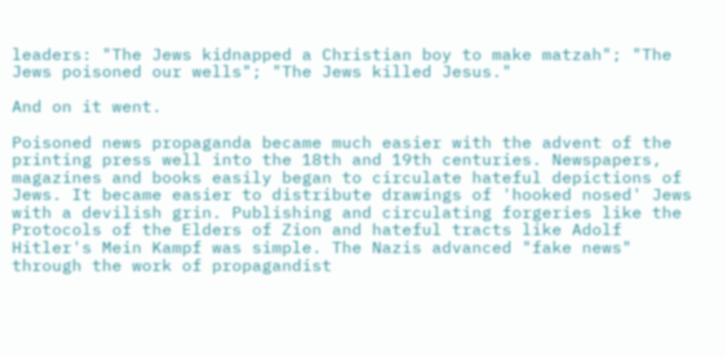leaders: "The Jews kidnapped a Christian boy to make matzah"; "The Jews poisoned our wells"; "The Jews killed Jesus."

And on it went.

Poisoned news propaganda became much easier with the advent of the printing press well into the 18th and 19th centuries. Newspapers, magazines and books easily began to circulate hateful depictions of Jews. It became easier to distribute drawings of 'hooked nosed' Jews with a devilish grin. Publishing and circulating forgeries like the Protocols of the Elders of Zion and hateful tracts like Adolf Hitler's Mein Kampf was simple. The Nazis advanced "fake news" through the work of propagandist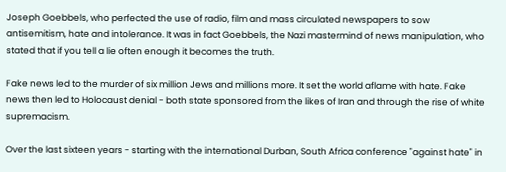Joseph Goebbels, who perfected the use of radio, film and mass circulated newspapers to sow antisemitism, hate and intolerance. It was in fact Goebbels, the Nazi mastermind of news manipulation, who stated that if you tell a lie often enough it becomes the truth.

Fake news led to the murder of six million Jews and millions more. It set the world aflame with hate. Fake news then led to Holocaust denial - both state sponsored from the likes of Iran and through the rise of white supremacism.

Over the last sixteen years - starting with the international Durban, South Africa conference "against hate" in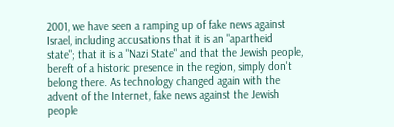2001, we have seen a ramping up of fake news against Israel, including accusations that it is an "apartheid state"; that it is a "Nazi State" and that the Jewish people, bereft of a historic presence in the region, simply don't belong there. As technology changed again with the advent of the Internet, fake news against the Jewish people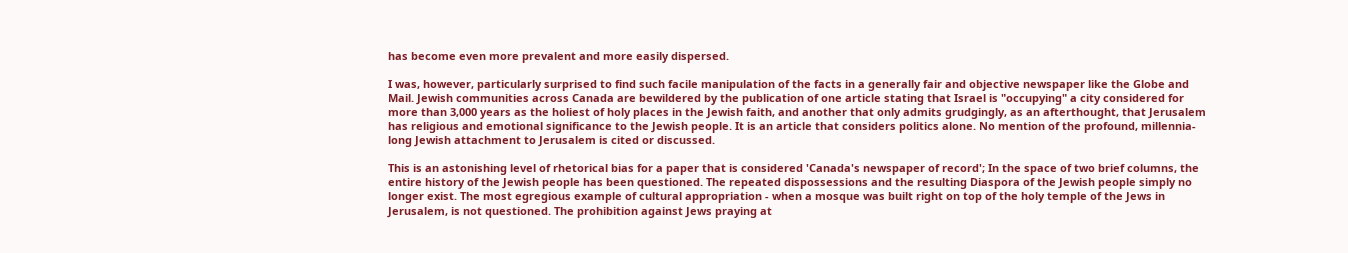has become even more prevalent and more easily dispersed.

I was, however, particularly surprised to find such facile manipulation of the facts in a generally fair and objective newspaper like the Globe and Mail. Jewish communities across Canada are bewildered by the publication of one article stating that Israel is "occupying" a city considered for more than 3,000 years as the holiest of holy places in the Jewish faith, and another that only admits grudgingly, as an afterthought, that Jerusalem has religious and emotional significance to the Jewish people. It is an article that considers politics alone. No mention of the profound, millennia-long Jewish attachment to Jerusalem is cited or discussed.

This is an astonishing level of rhetorical bias for a paper that is considered 'Canada's newspaper of record'; In the space of two brief columns, the entire history of the Jewish people has been questioned. The repeated dispossessions and the resulting Diaspora of the Jewish people simply no longer exist. The most egregious example of cultural appropriation - when a mosque was built right on top of the holy temple of the Jews in Jerusalem, is not questioned. The prohibition against Jews praying at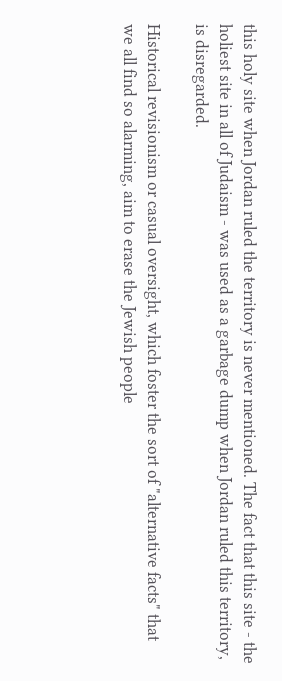this holy site when Jordan ruled the territory is never mentioned. The fact that this site - the holiest site in all of Judaism - was used as a garbage dump when Jordan ruled this territory, is disregarded.

Historical revisionism or casual oversight, which foster the sort of "alternative facts" that we all find so alarming, aim to erase the Jewish people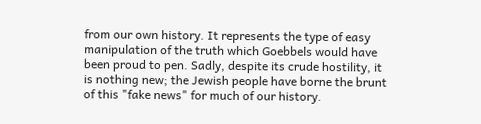from our own history. It represents the type of easy manipulation of the truth which Goebbels would have been proud to pen. Sadly, despite its crude hostility, it is nothing new; the Jewish people have borne the brunt of this "fake news" for much of our history.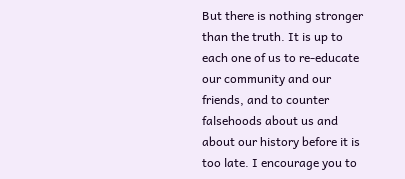But there is nothing stronger than the truth. It is up to each one of us to re-educate our community and our friends, and to counter falsehoods about us and about our history before it is too late. I encourage you to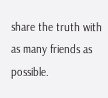share the truth with as many friends as possible.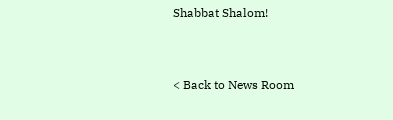Shabbat Shalom!


< Back to News Room